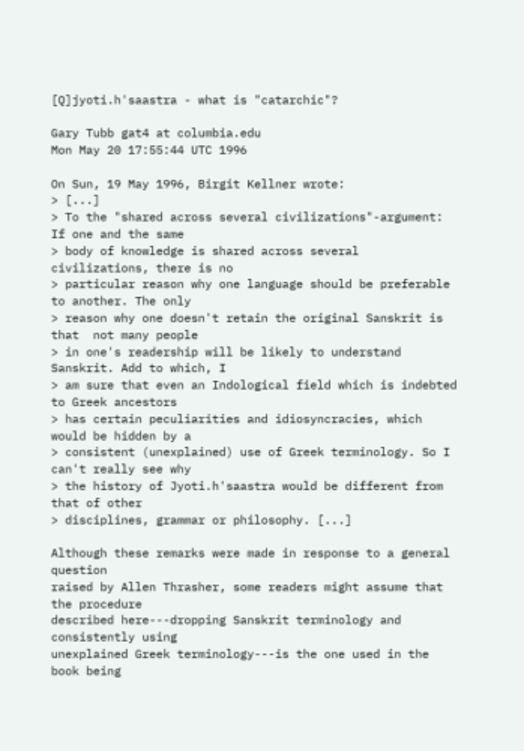[Q]jyoti.h'saastra - what is "catarchic"?

Gary Tubb gat4 at columbia.edu
Mon May 20 17:55:44 UTC 1996

On Sun, 19 May 1996, Birgit Kellner wrote:
> [...]
> To the "shared across several civilizations"-argument: If one and the same
> body of knowledge is shared across several civilizations, there is no
> particular reason why one language should be preferable to another. The only
> reason why one doesn't retain the original Sanskrit is that  not many people
> in one's readership will be likely to understand Sanskrit. Add to which, I
> am sure that even an Indological field which is indebted to Greek ancestors
> has certain peculiarities and idiosyncracies, which would be hidden by a
> consistent (unexplained) use of Greek terminology. So I can't really see why
> the history of Jyoti.h'saastra would be different from that of other
> disciplines, grammar or philosophy. [...]

Although these remarks were made in response to a general question
raised by Allen Thrasher, some readers might assume that the procedure
described here---dropping Sanskrit terminology and consistently using
unexplained Greek terminology---is the one used in the book being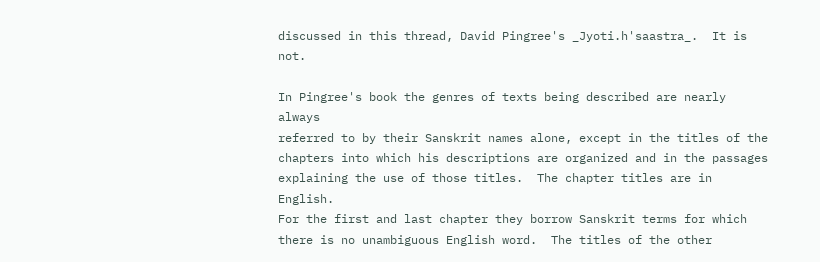discussed in this thread, David Pingree's _Jyoti.h'saastra_.  It is not.

In Pingree's book the genres of texts being described are nearly always
referred to by their Sanskrit names alone, except in the titles of the
chapters into which his descriptions are organized and in the passages
explaining the use of those titles.  The chapter titles are in English.
For the first and last chapter they borrow Sanskrit terms for which
there is no unambiguous English word.  The titles of the other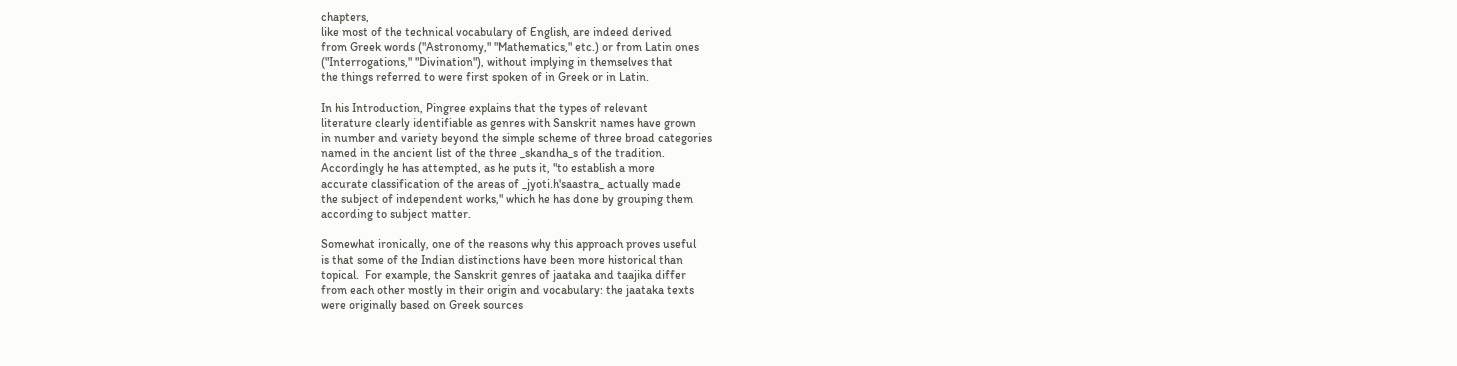chapters,
like most of the technical vocabulary of English, are indeed derived
from Greek words ("Astronomy," "Mathematics," etc.) or from Latin ones
("Interrogations," "Divination"), without implying in themselves that
the things referred to were first spoken of in Greek or in Latin.

In his Introduction, Pingree explains that the types of relevant
literature clearly identifiable as genres with Sanskrit names have grown
in number and variety beyond the simple scheme of three broad categories
named in the ancient list of the three _skandha_s of the tradition.
Accordingly he has attempted, as he puts it, "to establish a more
accurate classification of the areas of _jyoti.h'saastra_ actually made
the subject of independent works," which he has done by grouping them
according to subject matter.

Somewhat ironically, one of the reasons why this approach proves useful
is that some of the Indian distinctions have been more historical than
topical.  For example, the Sanskrit genres of jaataka and taajika differ
from each other mostly in their origin and vocabulary: the jaataka texts
were originally based on Greek sources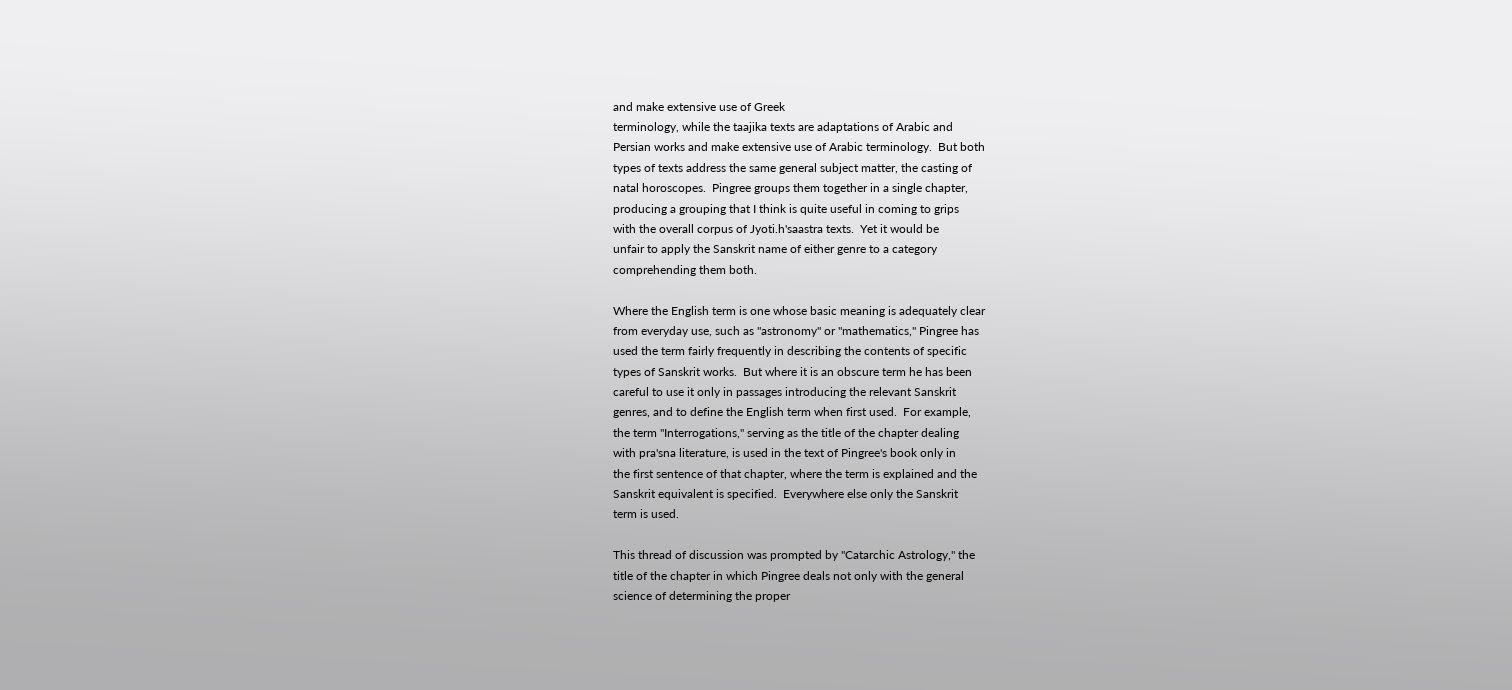and make extensive use of Greek
terminology, while the taajika texts are adaptations of Arabic and
Persian works and make extensive use of Arabic terminology.  But both
types of texts address the same general subject matter, the casting of
natal horoscopes.  Pingree groups them together in a single chapter,
producing a grouping that I think is quite useful in coming to grips
with the overall corpus of Jyoti.h'saastra texts.  Yet it would be
unfair to apply the Sanskrit name of either genre to a category
comprehending them both.

Where the English term is one whose basic meaning is adequately clear
from everyday use, such as "astronomy" or "mathematics," Pingree has
used the term fairly frequently in describing the contents of specific
types of Sanskrit works.  But where it is an obscure term he has been
careful to use it only in passages introducing the relevant Sanskrit
genres, and to define the English term when first used.  For example,
the term "Interrogations," serving as the title of the chapter dealing
with pra'sna literature, is used in the text of Pingree's book only in
the first sentence of that chapter, where the term is explained and the
Sanskrit equivalent is specified.  Everywhere else only the Sanskrit
term is used.

This thread of discussion was prompted by "Catarchic Astrology," the
title of the chapter in which Pingree deals not only with the general
science of determining the proper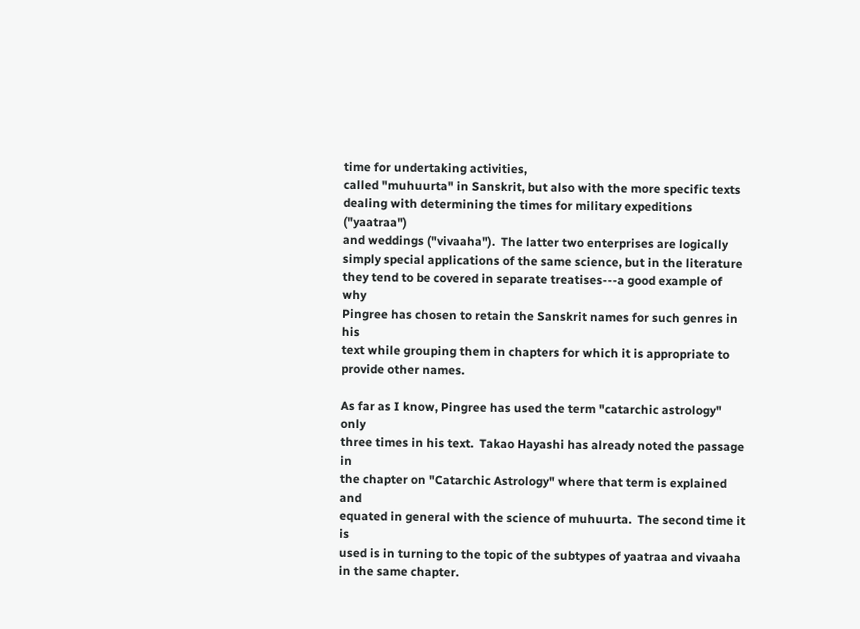time for undertaking activities,
called "muhuurta" in Sanskrit, but also with the more specific texts
dealing with determining the times for military expeditions ("yaatraa")
and weddings ("vivaaha").  The latter two enterprises are logically
simply special applications of the same science, but in the literature
they tend to be covered in separate treatises---a good example of why
Pingree has chosen to retain the Sanskrit names for such genres in his
text while grouping them in chapters for which it is appropriate to
provide other names.

As far as I know, Pingree has used the term "catarchic astrology" only
three times in his text.  Takao Hayashi has already noted the passage in
the chapter on "Catarchic Astrology" where that term is explained and
equated in general with the science of muhuurta.  The second time it is
used is in turning to the topic of the subtypes of yaatraa and vivaaha
in the same chapter.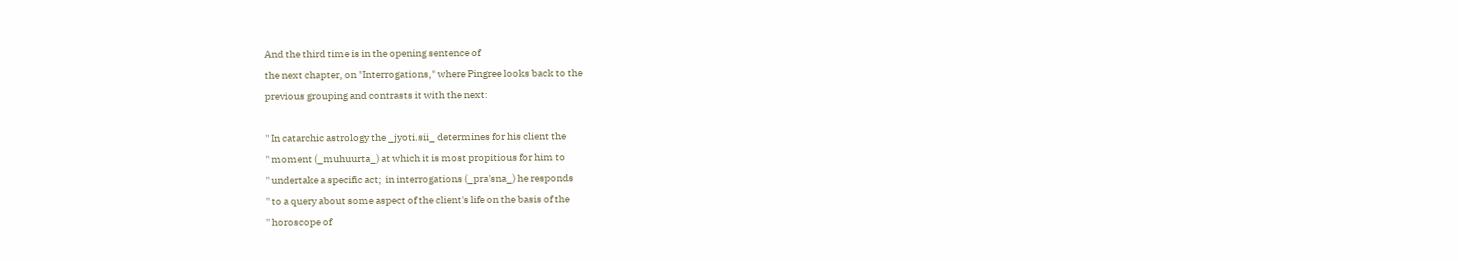And the third time is in the opening sentence of
the next chapter, on "Interrogations," where Pingree looks back to the
previous grouping and contrasts it with the next:

'' In catarchic astrology the _jyoti.sii_ determines for his client the
'' moment (_muhuurta_) at which it is most propitious for him to
'' undertake a specific act;  in interrogations (_pra'sna_) he responds
'' to a query about some aspect of the client's life on the basis of the
'' horoscope of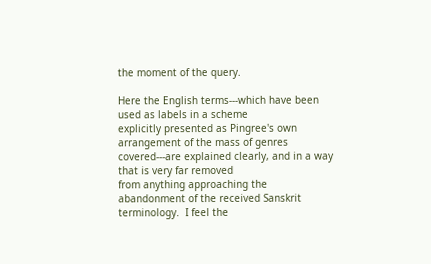the moment of the query.

Here the English terms---which have been used as labels in a scheme
explicitly presented as Pingree's own arrangement of the mass of genres
covered---are explained clearly, and in a way that is very far removed
from anything approaching the abandonment of the received Sanskrit
terminology.  I feel the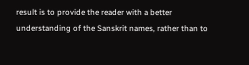result is to provide the reader with a better
understanding of the Sanskrit names, rather than to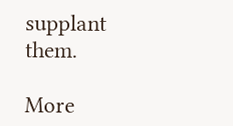supplant them.

More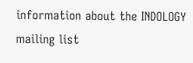information about the INDOLOGY mailing list